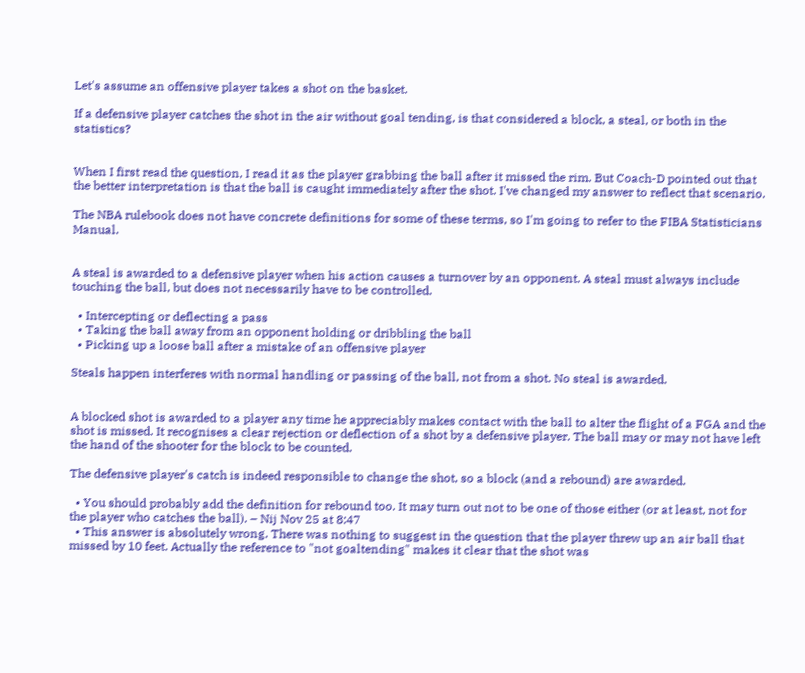Let's assume an offensive player takes a shot on the basket.

If a defensive player catches the shot in the air without goal tending, is that considered a block, a steal, or both in the statistics?


When I first read the question, I read it as the player grabbing the ball after it missed the rim. But Coach-D pointed out that the better interpretation is that the ball is caught immediately after the shot. I've changed my answer to reflect that scenario.

The NBA rulebook does not have concrete definitions for some of these terms, so I'm going to refer to the FIBA Statisticians Manual.


A steal is awarded to a defensive player when his action causes a turnover by an opponent. A steal must always include touching the ball, but does not necessarily have to be controlled.

  • Intercepting or deflecting a pass
  • Taking the ball away from an opponent holding or dribbling the ball
  • Picking up a loose ball after a mistake of an offensive player

Steals happen interferes with normal handling or passing of the ball, not from a shot. No steal is awarded.


A blocked shot is awarded to a player any time he appreciably makes contact with the ball to alter the flight of a FGA and the shot is missed. It recognises a clear rejection or deflection of a shot by a defensive player. The ball may or may not have left the hand of the shooter for the block to be counted.

The defensive player's catch is indeed responsible to change the shot, so a block (and a rebound) are awarded.

  • You should probably add the definition for rebound too. It may turn out not to be one of those either (or at least, not for the player who catches the ball). – Nij Nov 25 at 8:47
  • This answer is absolutely wrong. There was nothing to suggest in the question that the player threw up an air ball that missed by 10 feet. Actually the reference to "not goaltending" makes it clear that the shot was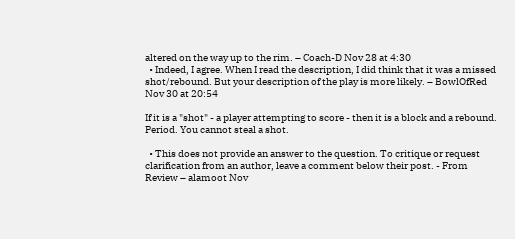altered on the way up to the rim. – Coach-D Nov 28 at 4:30
  • Indeed, I agree. When I read the description, I did think that it was a missed shot/rebound. But your description of the play is more likely. – BowlOfRed Nov 30 at 20:54

If it is a "shot" - a player attempting to score - then it is a block and a rebound. Period. You cannot steal a shot.

  • This does not provide an answer to the question. To critique or request clarification from an author, leave a comment below their post. - From Review – alamoot Nov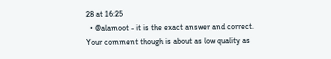28 at 16:25
  • @alamoot - it is the exact answer and correct. Your comment though is about as low quality as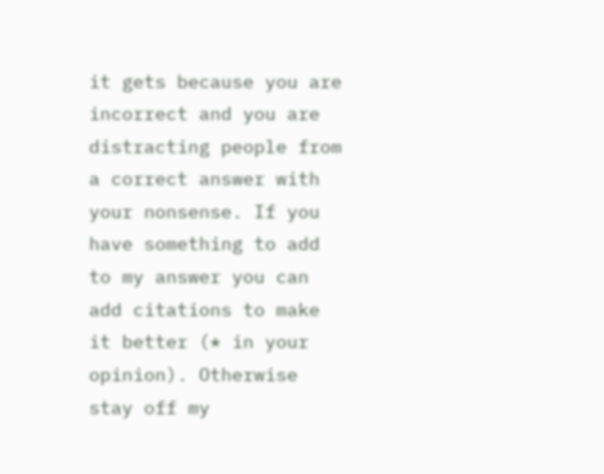it gets because you are incorrect and you are distracting people from a correct answer with your nonsense. If you have something to add to my answer you can add citations to make it better (* in your opinion). Otherwise stay off my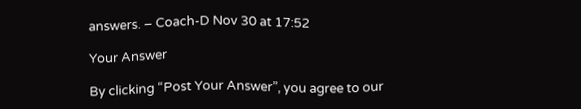answers. – Coach-D Nov 30 at 17:52

Your Answer

By clicking “Post Your Answer”, you agree to our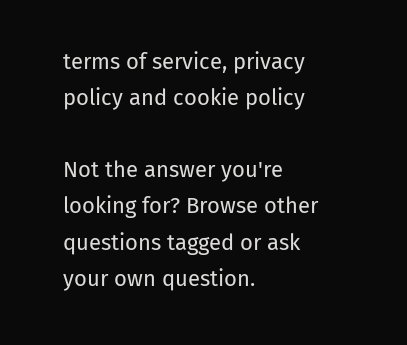terms of service, privacy policy and cookie policy

Not the answer you're looking for? Browse other questions tagged or ask your own question.